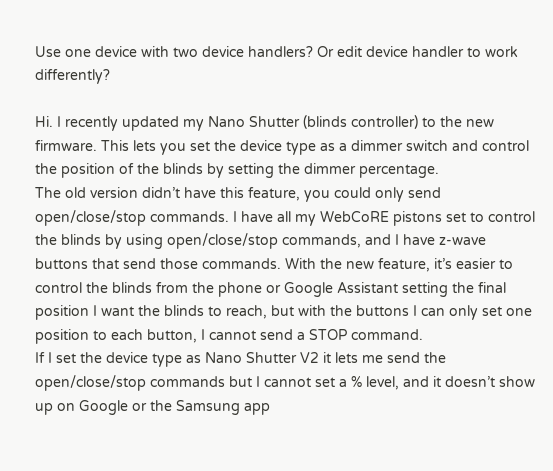Use one device with two device handlers? Or edit device handler to work differently?

Hi. I recently updated my Nano Shutter (blinds controller) to the new firmware. This lets you set the device type as a dimmer switch and control the position of the blinds by setting the dimmer percentage.
The old version didn’t have this feature, you could only send open/close/stop commands. I have all my WebCoRE pistons set to control the blinds by using open/close/stop commands, and I have z-wave buttons that send those commands. With the new feature, it’s easier to control the blinds from the phone or Google Assistant setting the final position I want the blinds to reach, but with the buttons I can only set one position to each button, I cannot send a STOP command.
If I set the device type as Nano Shutter V2 it lets me send the open/close/stop commands but I cannot set a % level, and it doesn’t show up on Google or the Samsung app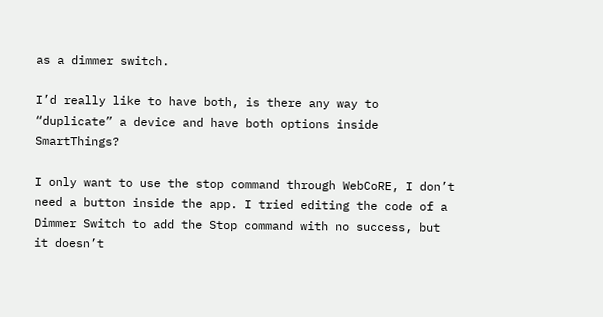as a dimmer switch.

I’d really like to have both, is there any way to “duplicate” a device and have both options inside SmartThings?

I only want to use the stop command through WebCoRE, I don’t need a button inside the app. I tried editing the code of a Dimmer Switch to add the Stop command with no success, but it doesn’t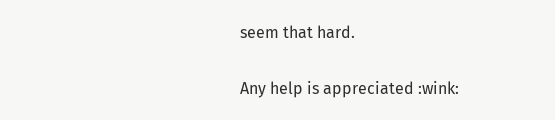seem that hard.

Any help is appreciated :wink: